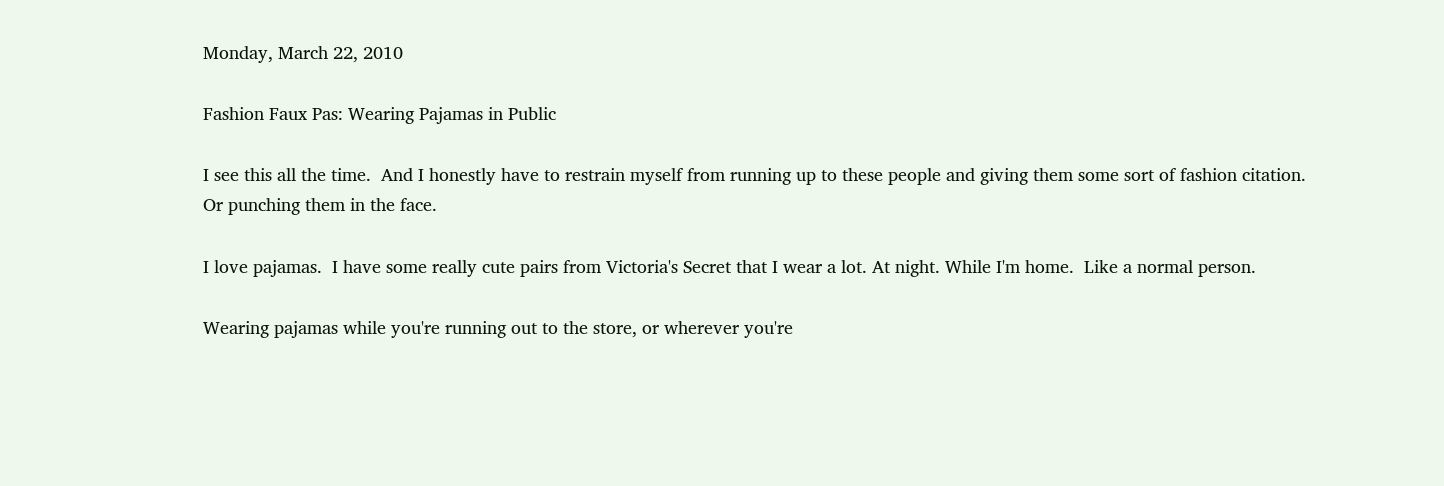Monday, March 22, 2010

Fashion Faux Pas: Wearing Pajamas in Public

I see this all the time.  And I honestly have to restrain myself from running up to these people and giving them some sort of fashion citation.  Or punching them in the face.

I love pajamas.  I have some really cute pairs from Victoria's Secret that I wear a lot. At night. While I'm home.  Like a normal person.

Wearing pajamas while you're running out to the store, or wherever you're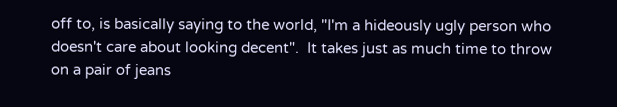off to, is basically saying to the world, "I'm a hideously ugly person who doesn't care about looking decent".  It takes just as much time to throw on a pair of jeans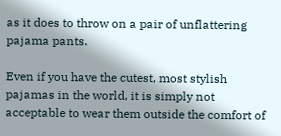as it does to throw on a pair of unflattering pajama pants.

Even if you have the cutest, most stylish pajamas in the world, it is simply not acceptable to wear them outside the comfort of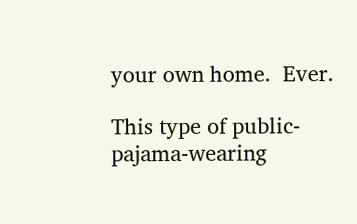your own home.  Ever.

This type of public-pajama-wearing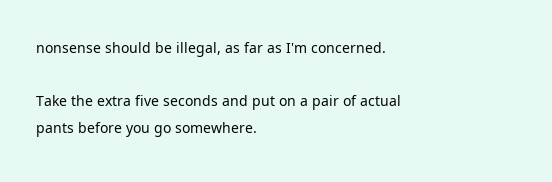nonsense should be illegal, as far as I'm concerned.

Take the extra five seconds and put on a pair of actual pants before you go somewhere.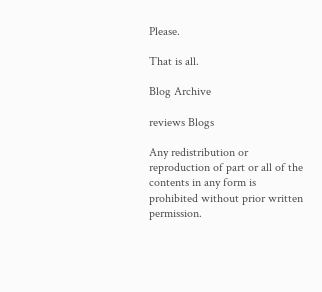Please.

That is all.

Blog Archive

reviews Blogs

Any redistribution or reproduction of part or all of the contents in any form is prohibited without prior written permission.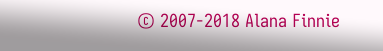© 2007-2018 Alana Finnie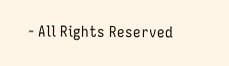- All Rights Reserved